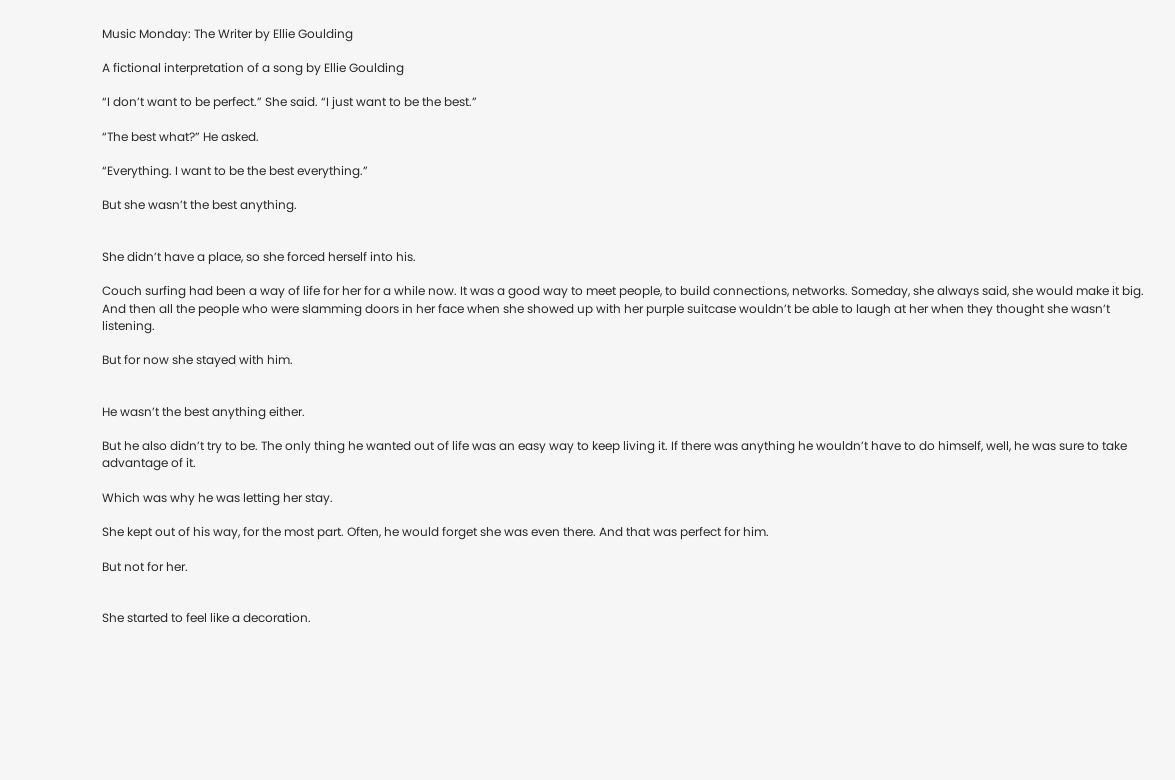Music Monday: The Writer by Ellie Goulding

A fictional interpretation of a song by Ellie Goulding

“I don’t want to be perfect.” She said. “I just want to be the best.”

“The best what?” He asked.

“Everything. I want to be the best everything.”

But she wasn’t the best anything.


She didn’t have a place, so she forced herself into his.

Couch surfing had been a way of life for her for a while now. It was a good way to meet people, to build connections, networks. Someday, she always said, she would make it big. And then all the people who were slamming doors in her face when she showed up with her purple suitcase wouldn’t be able to laugh at her when they thought she wasn’t listening.

But for now she stayed with him.


He wasn’t the best anything either.

But he also didn’t try to be. The only thing he wanted out of life was an easy way to keep living it. If there was anything he wouldn’t have to do himself, well, he was sure to take advantage of it.

Which was why he was letting her stay.

She kept out of his way, for the most part. Often, he would forget she was even there. And that was perfect for him.

But not for her.


She started to feel like a decoration.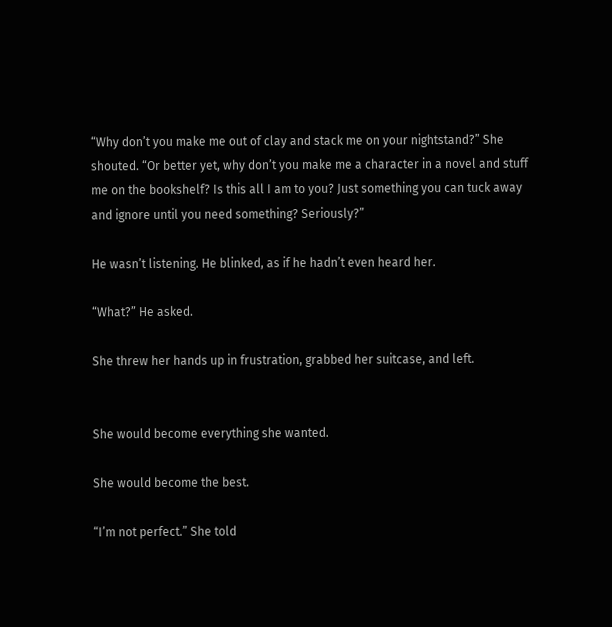“Why don’t you make me out of clay and stack me on your nightstand?” She shouted. “Or better yet, why don’t you make me a character in a novel and stuff me on the bookshelf? Is this all I am to you? Just something you can tuck away and ignore until you need something? Seriously?”

He wasn’t listening. He blinked, as if he hadn’t even heard her.

“What?” He asked.

She threw her hands up in frustration, grabbed her suitcase, and left.


She would become everything she wanted.

She would become the best.

“I’m not perfect.” She told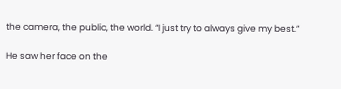the camera, the public, the world. “I just try to always give my best.”

He saw her face on the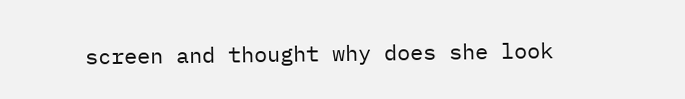screen and thought why does she look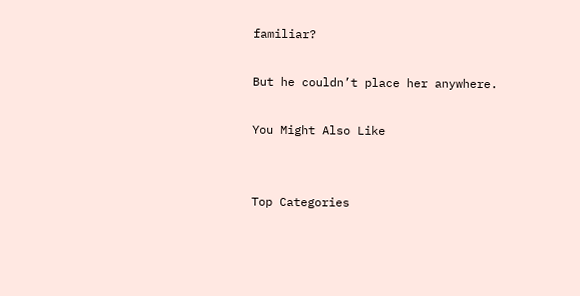familiar?

But he couldn’t place her anywhere.

You Might Also Like


Top Categories